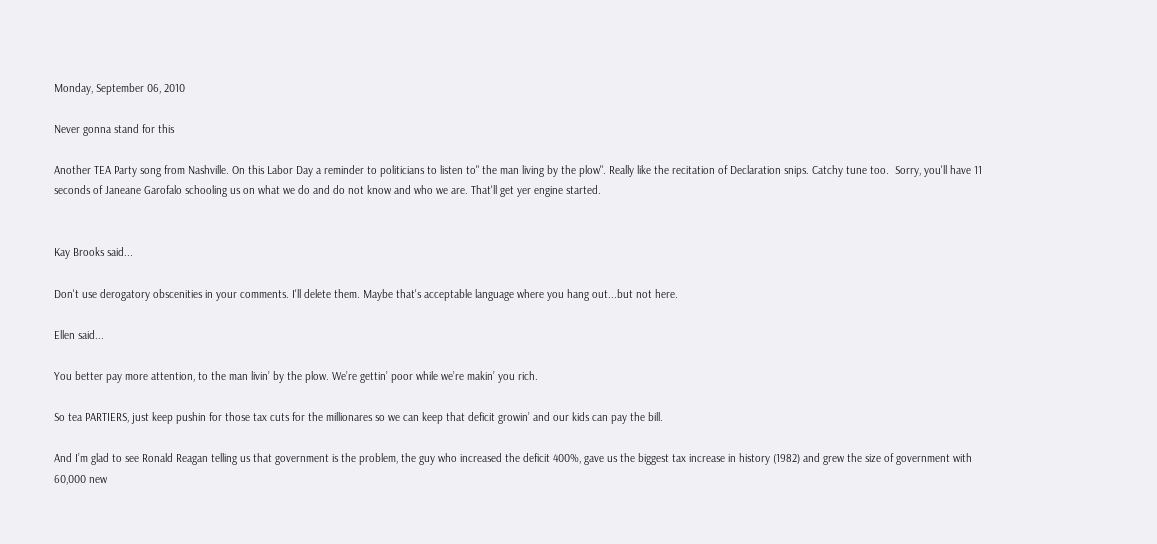Monday, September 06, 2010

Never gonna stand for this

Another TEA Party song from Nashville. On this Labor Day a reminder to politicians to listen to" the man living by the plow". Really like the recitation of Declaration snips. Catchy tune too.  Sorry, you'll have 11 seconds of Janeane Garofalo schooling us on what we do and do not know and who we are. That'll get yer engine started.


Kay Brooks said...

Don't use derogatory obscenities in your comments. I'll delete them. Maybe that's acceptable language where you hang out...but not here.

Ellen said...

You better pay more attention, to the man livin’ by the plow. We’re gettin’ poor while we’re makin’ you rich.

So tea PARTIERS, just keep pushin for those tax cuts for the millionares so we can keep that deficit growin’ and our kids can pay the bill.

And I’m glad to see Ronald Reagan telling us that government is the problem, the guy who increased the deficit 400%, gave us the biggest tax increase in history (1982) and grew the size of government with 60,000 new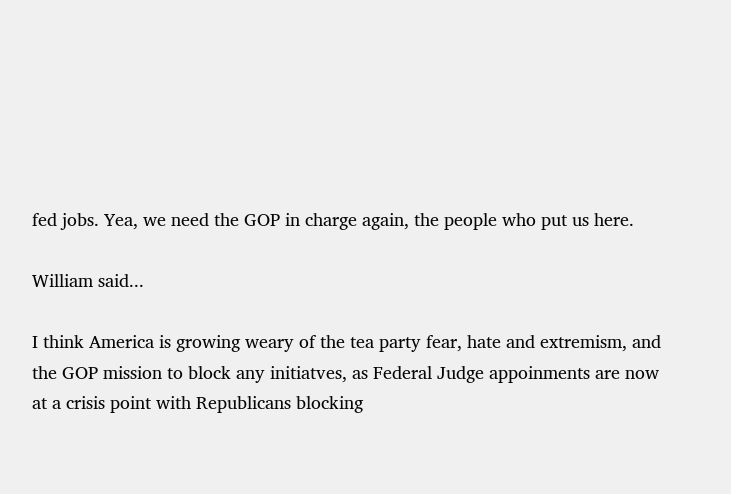fed jobs. Yea, we need the GOP in charge again, the people who put us here.

William said...

I think America is growing weary of the tea party fear, hate and extremism, and the GOP mission to block any initiatves, as Federal Judge appoinments are now at a crisis point with Republicans blocking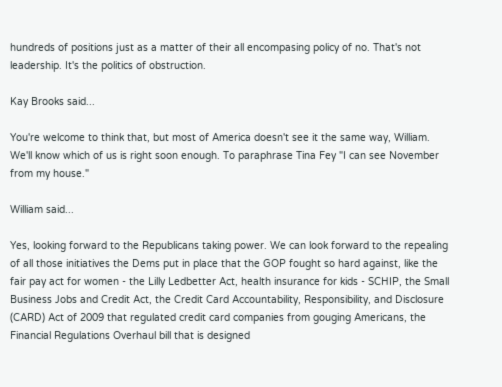hundreds of positions just as a matter of their all encompasing policy of no. That's not leadership. It's the politics of obstruction.

Kay Brooks said...

You're welcome to think that, but most of America doesn't see it the same way, William. We'll know which of us is right soon enough. To paraphrase Tina Fey "I can see November from my house."

William said...

Yes, looking forward to the Republicans taking power. We can look forward to the repealing of all those initiatives the Dems put in place that the GOP fought so hard against, like the fair pay act for women - the Lilly Ledbetter Act, health insurance for kids - SCHIP, the Small Business Jobs and Credit Act, the Credit Card Accountability, Responsibility, and Disclosure (CARD) Act of 2009 that regulated credit card companies from gouging Americans, the Financial Regulations Overhaul bill that is designed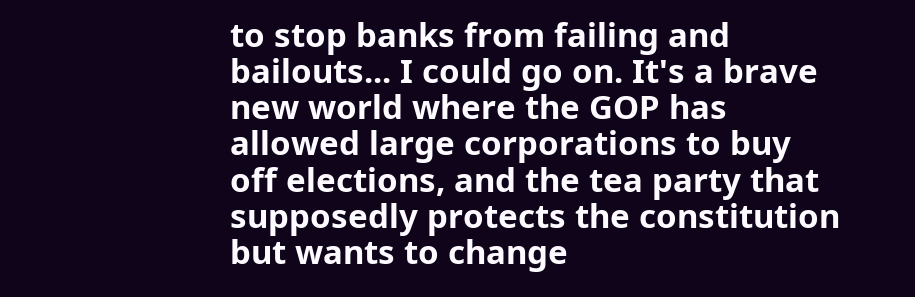to stop banks from failing and bailouts... I could go on. It's a brave new world where the GOP has allowed large corporations to buy off elections, and the tea party that supposedly protects the constitution but wants to change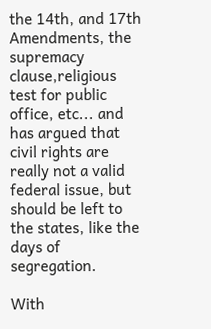the 14th, and 17th Amendments, the supremacy clause,religious test for public office, etc... and has argued that civil rights are really not a valid federal issue, but should be left to the states, like the days of segregation.

With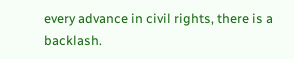every advance in civil rights, there is a backlash.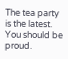The tea party is the latest. You should be proud.